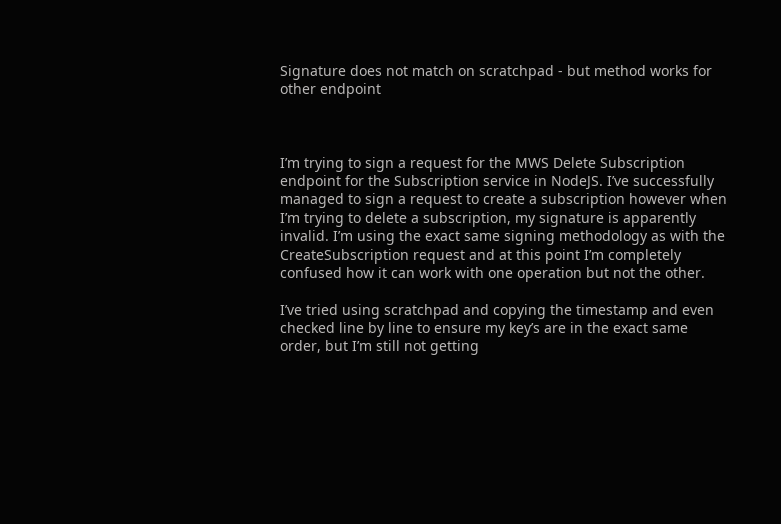Signature does not match on scratchpad - but method works for other endpoint



I’m trying to sign a request for the MWS Delete Subscription endpoint for the Subscription service in NodeJS. I’ve successfully managed to sign a request to create a subscription however when I’m trying to delete a subscription, my signature is apparently invalid. I’m using the exact same signing methodology as with the CreateSubscription request and at this point I’m completely confused how it can work with one operation but not the other.

I’ve tried using scratchpad and copying the timestamp and even checked line by line to ensure my key’s are in the exact same order, but I’m still not getting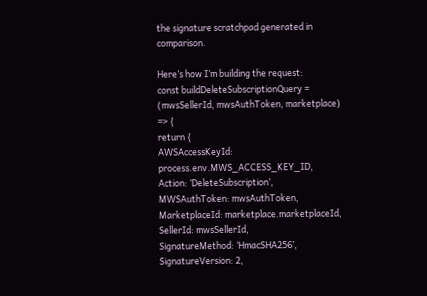the signature scratchpad generated in comparison.

Here’s how I’m building the request:
const buildDeleteSubscriptionQuery = (mwsSellerId, mwsAuthToken, marketplace) => {
return {
AWSAccessKeyId: process.env.MWS_ACCESS_KEY_ID,
Action: ‘DeleteSubscription’,
MWSAuthToken: mwsAuthToken,
MarketplaceId: marketplace.marketplaceId,
SellerId: mwsSellerId,
SignatureMethod: ‘HmacSHA256’,
SignatureVersion: 2,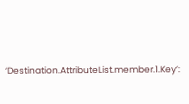‘Destination.AttributeList.member.1.Key’: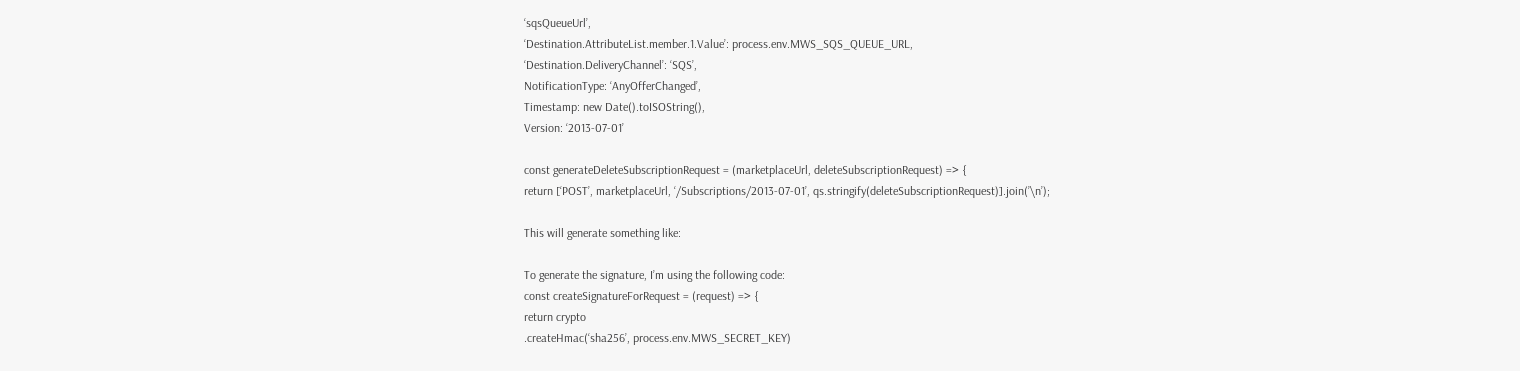‘sqsQueueUrl’,
‘Destination.AttributeList.member.1.Value’: process.env.MWS_SQS_QUEUE_URL,
‘Destination.DeliveryChannel’: ‘SQS’,
NotificationType: ‘AnyOfferChanged’,
Timestamp: new Date().toISOString(),
Version: ‘2013-07-01’

const generateDeleteSubscriptionRequest = (marketplaceUrl, deleteSubscriptionRequest) => {
return [‘POST’, marketplaceUrl, ‘/Subscriptions/2013-07-01’, qs.stringify(deleteSubscriptionRequest)].join(’\n’);

This will generate something like:

To generate the signature, I’m using the following code:
const createSignatureForRequest = (request) => {
return crypto
.createHmac(‘sha256’, process.env.MWS_SECRET_KEY)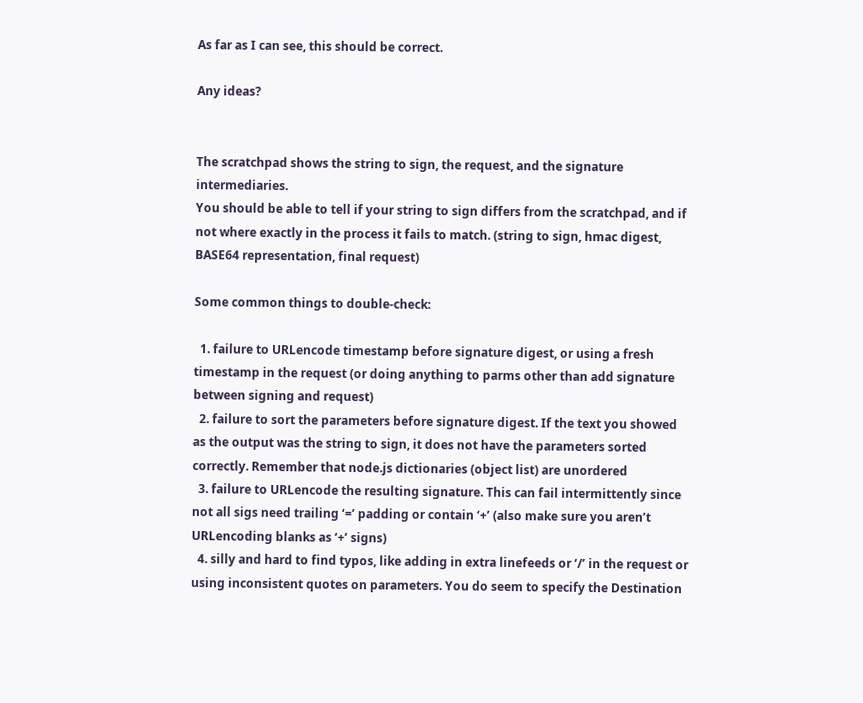As far as I can see, this should be correct.

Any ideas?


The scratchpad shows the string to sign, the request, and the signature intermediaries.
You should be able to tell if your string to sign differs from the scratchpad, and if not where exactly in the process it fails to match. (string to sign, hmac digest, BASE64 representation, final request)

Some common things to double-check:

  1. failure to URLencode timestamp before signature digest, or using a fresh timestamp in the request (or doing anything to parms other than add signature between signing and request)
  2. failure to sort the parameters before signature digest. If the text you showed as the output was the string to sign, it does not have the parameters sorted correctly. Remember that node.js dictionaries (object list) are unordered
  3. failure to URLencode the resulting signature. This can fail intermittently since not all sigs need trailing ‘=’ padding or contain ‘+’ (also make sure you aren’t URLencoding blanks as ‘+’ signs)
  4. silly and hard to find typos, like adding in extra linefeeds or ‘/’ in the request or using inconsistent quotes on parameters. You do seem to specify the Destination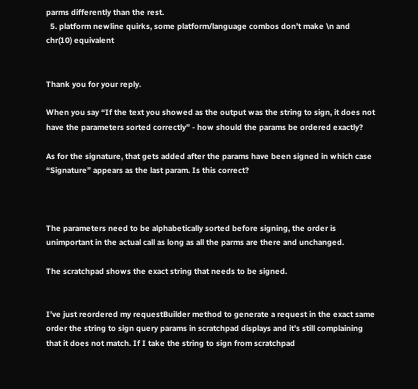parms differently than the rest.
  5. platform newline quirks, some platform/language combos don’t make \n and chr(10) equivalent


Thank you for your reply.

When you say “If the text you showed as the output was the string to sign, it does not have the parameters sorted correctly” - how should the params be ordered exactly?

As for the signature, that gets added after the params have been signed in which case “Signature” appears as the last param. Is this correct?



The parameters need to be alphabetically sorted before signing, the order is unimportant in the actual call as long as all the parms are there and unchanged.

The scratchpad shows the exact string that needs to be signed.


I’ve just reordered my requestBuilder method to generate a request in the exact same order the string to sign query params in scratchpad displays and it’s still complaining that it does not match. If I take the string to sign from scratchpad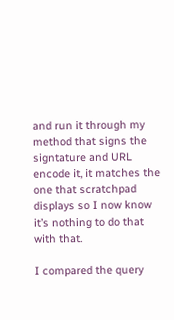and run it through my method that signs the signtature and URL encode it, it matches the one that scratchpad displays so I now know it’s nothing to do that with that.

I compared the query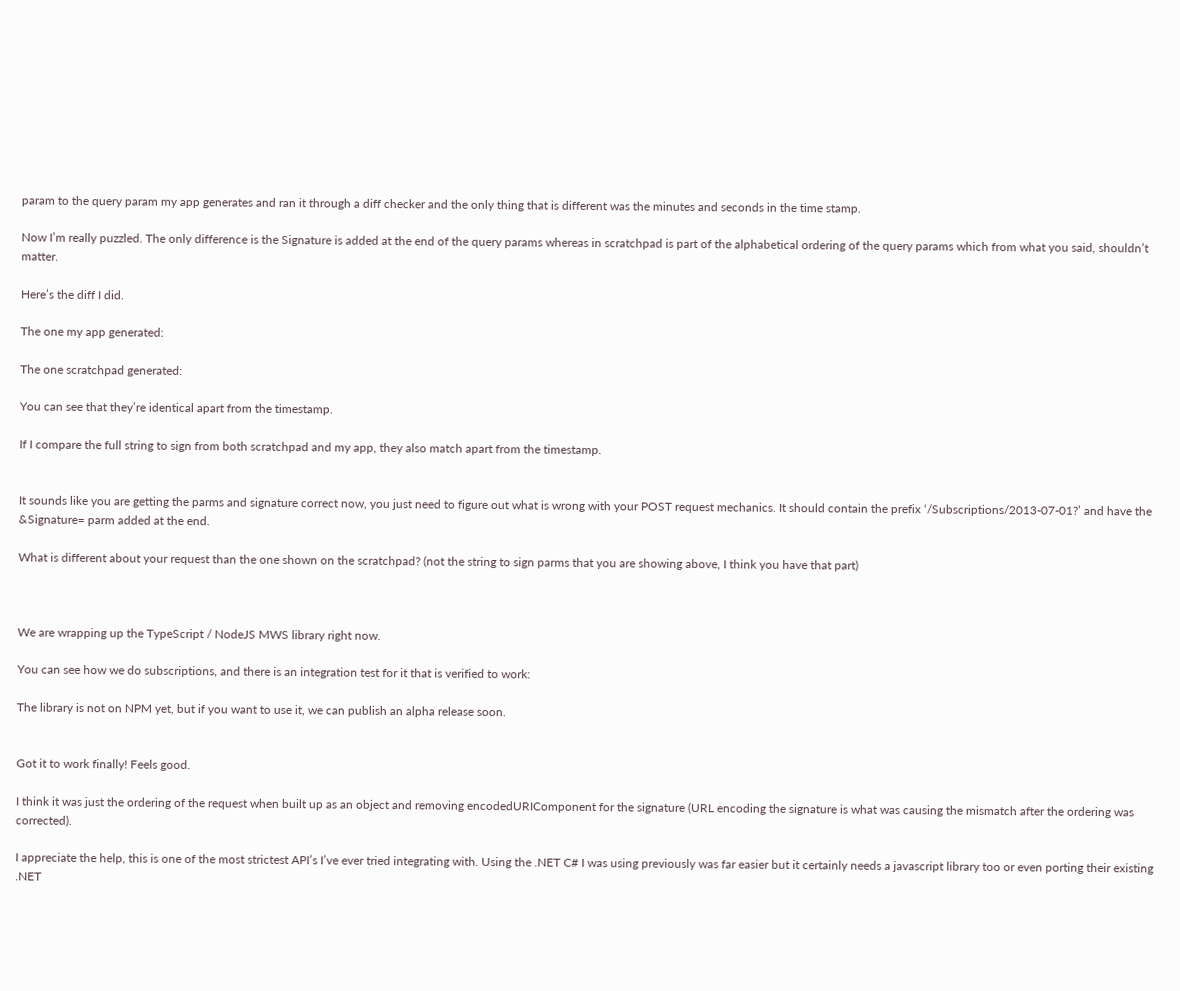param to the query param my app generates and ran it through a diff checker and the only thing that is different was the minutes and seconds in the time stamp.

Now I’m really puzzled. The only difference is the Signature is added at the end of the query params whereas in scratchpad is part of the alphabetical ordering of the query params which from what you said, shouldn’t matter.

Here’s the diff I did.

The one my app generated:

The one scratchpad generated:

You can see that they’re identical apart from the timestamp.

If I compare the full string to sign from both scratchpad and my app, they also match apart from the timestamp.


It sounds like you are getting the parms and signature correct now, you just need to figure out what is wrong with your POST request mechanics. It should contain the prefix ‘/Subscriptions/2013-07-01?’ and have the &Signature= parm added at the end.

What is different about your request than the one shown on the scratchpad? (not the string to sign parms that you are showing above, I think you have that part)



We are wrapping up the TypeScript / NodeJS MWS library right now.

You can see how we do subscriptions, and there is an integration test for it that is verified to work:

The library is not on NPM yet, but if you want to use it, we can publish an alpha release soon.


Got it to work finally! Feels good.

I think it was just the ordering of the request when built up as an object and removing encodedURIComponent for the signature (URL encoding the signature is what was causing the mismatch after the ordering was corrected).

I appreciate the help, this is one of the most strictest API’s I’ve ever tried integrating with. Using the .NET C# I was using previously was far easier but it certainly needs a javascript library too or even porting their existing .NET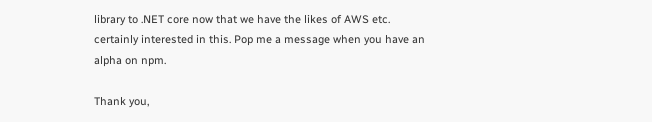library to .NET core now that we have the likes of AWS etc. certainly interested in this. Pop me a message when you have an alpha on npm.

Thank you,